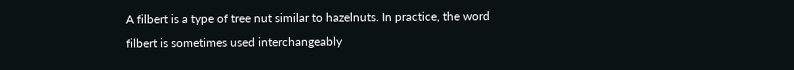A filbert is a type of tree nut similar to hazelnuts. In practice, the word filbert is sometimes used interchangeably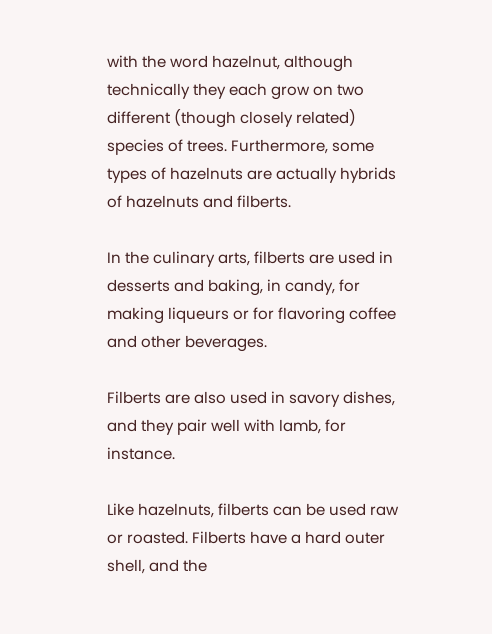with the word hazelnut, although technically they each grow on two different (though closely related) species of trees. Furthermore, some types of hazelnuts are actually hybrids of hazelnuts and filberts.

In the culinary arts, filberts are used in desserts and baking, in candy, for making liqueurs or for flavoring coffee and other beverages.

Filberts are also used in savory dishes, and they pair well with lamb, for instance.

Like hazelnuts, filberts can be used raw or roasted. Filberts have a hard outer shell, and the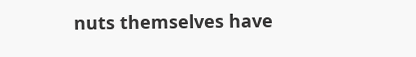nuts themselves have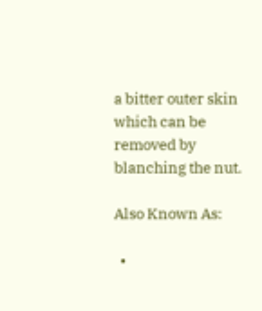a bitter outer skin which can be removed by blanching the nut.

Also Known As:

  •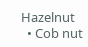Hazelnut
  • Cob nut